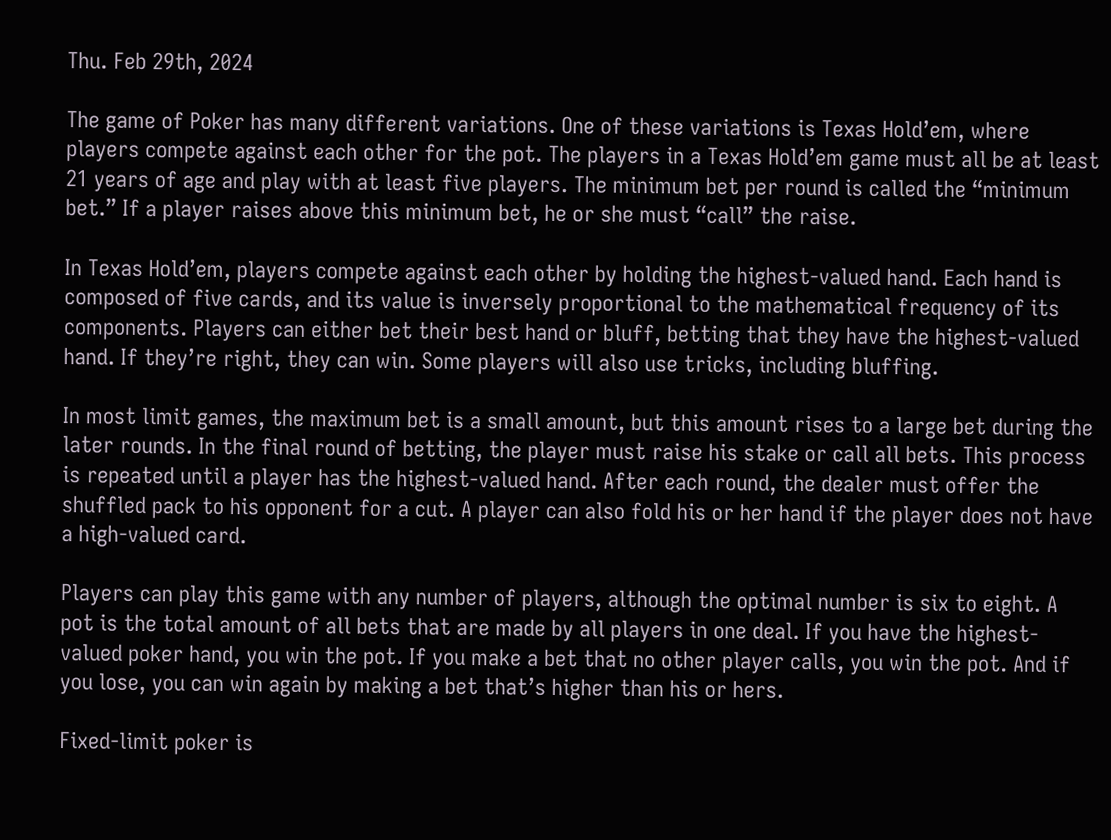Thu. Feb 29th, 2024

The game of Poker has many different variations. One of these variations is Texas Hold’em, where players compete against each other for the pot. The players in a Texas Hold’em game must all be at least 21 years of age and play with at least five players. The minimum bet per round is called the “minimum bet.” If a player raises above this minimum bet, he or she must “call” the raise.

In Texas Hold’em, players compete against each other by holding the highest-valued hand. Each hand is composed of five cards, and its value is inversely proportional to the mathematical frequency of its components. Players can either bet their best hand or bluff, betting that they have the highest-valued hand. If they’re right, they can win. Some players will also use tricks, including bluffing.

In most limit games, the maximum bet is a small amount, but this amount rises to a large bet during the later rounds. In the final round of betting, the player must raise his stake or call all bets. This process is repeated until a player has the highest-valued hand. After each round, the dealer must offer the shuffled pack to his opponent for a cut. A player can also fold his or her hand if the player does not have a high-valued card.

Players can play this game with any number of players, although the optimal number is six to eight. A pot is the total amount of all bets that are made by all players in one deal. If you have the highest-valued poker hand, you win the pot. If you make a bet that no other player calls, you win the pot. And if you lose, you can win again by making a bet that’s higher than his or hers.

Fixed-limit poker is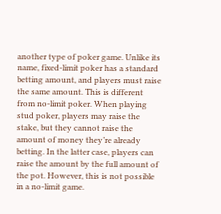another type of poker game. Unlike its name, fixed-limit poker has a standard betting amount, and players must raise the same amount. This is different from no-limit poker. When playing stud poker, players may raise the stake, but they cannot raise the amount of money they’re already betting. In the latter case, players can raise the amount by the full amount of the pot. However, this is not possible in a no-limit game.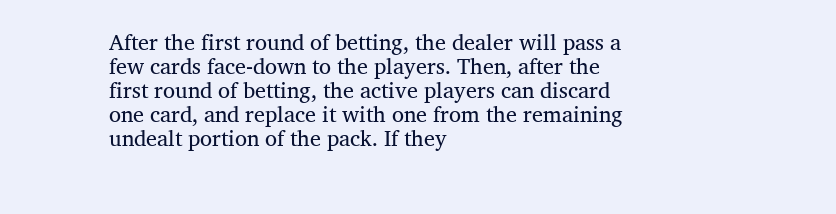After the first round of betting, the dealer will pass a few cards face-down to the players. Then, after the first round of betting, the active players can discard one card, and replace it with one from the remaining undealt portion of the pack. If they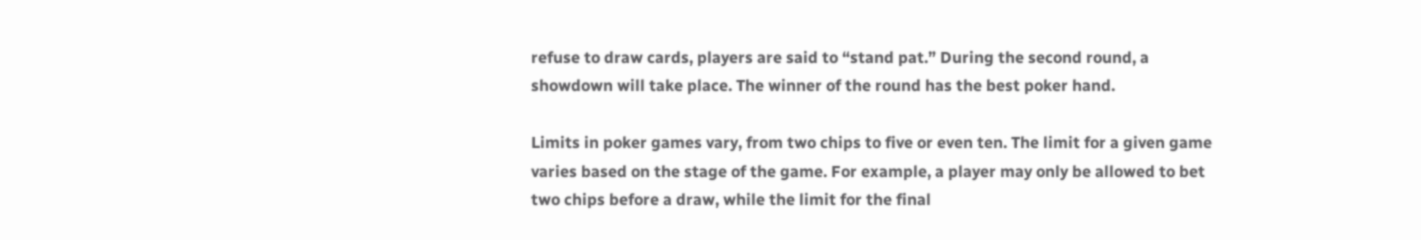refuse to draw cards, players are said to “stand pat.” During the second round, a showdown will take place. The winner of the round has the best poker hand.

Limits in poker games vary, from two chips to five or even ten. The limit for a given game varies based on the stage of the game. For example, a player may only be allowed to bet two chips before a draw, while the limit for the final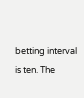betting interval is ten. The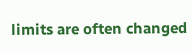limits are often changed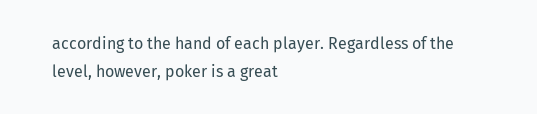according to the hand of each player. Regardless of the level, however, poker is a great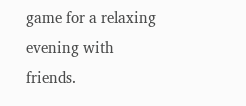game for a relaxing evening with friends.